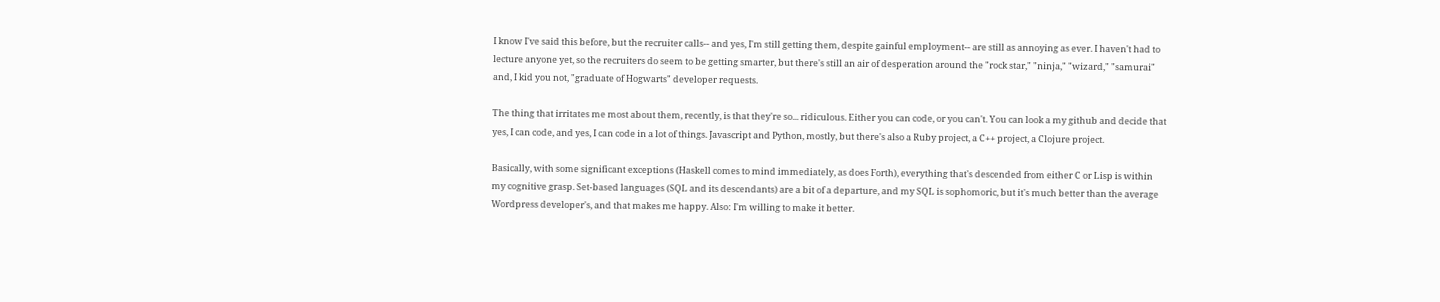I know I've said this before, but the recruiter calls-- and yes, I'm still getting them, despite gainful employment-- are still as annoying as ever. I haven't had to lecture anyone yet, so the recruiters do seem to be getting smarter, but there's still an air of desperation around the "rock star," "ninja," "wizard," "samurai" and, I kid you not, "graduate of Hogwarts" developer requests.

The thing that irritates me most about them, recently, is that they're so... ridiculous. Either you can code, or you can't. You can look a my github and decide that yes, I can code, and yes, I can code in a lot of things. Javascript and Python, mostly, but there's also a Ruby project, a C++ project, a Clojure project.

Basically, with some significant exceptions (Haskell comes to mind immediately, as does Forth), everything that's descended from either C or Lisp is within my cognitive grasp. Set-based languages (SQL and its descendants) are a bit of a departure, and my SQL is sophomoric, but it's much better than the average Wordpress developer's, and that makes me happy. Also: I'm willing to make it better.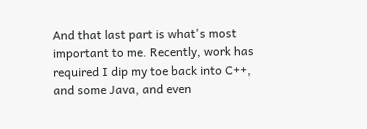And that last part is what's most important to me. Recently, work has required I dip my toe back into C++, and some Java, and even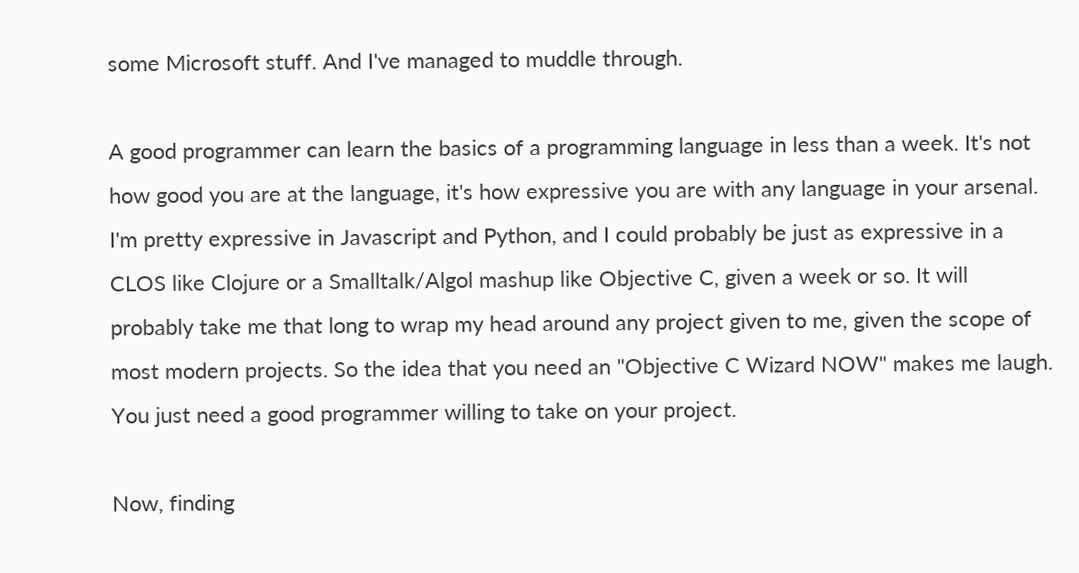some Microsoft stuff. And I've managed to muddle through.

A good programmer can learn the basics of a programming language in less than a week. It's not how good you are at the language, it's how expressive you are with any language in your arsenal. I'm pretty expressive in Javascript and Python, and I could probably be just as expressive in a CLOS like Clojure or a Smalltalk/Algol mashup like Objective C, given a week or so. It will probably take me that long to wrap my head around any project given to me, given the scope of most modern projects. So the idea that you need an "Objective C Wizard NOW" makes me laugh. You just need a good programmer willing to take on your project.

Now, finding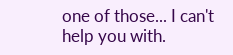one of those... I can't help you with.